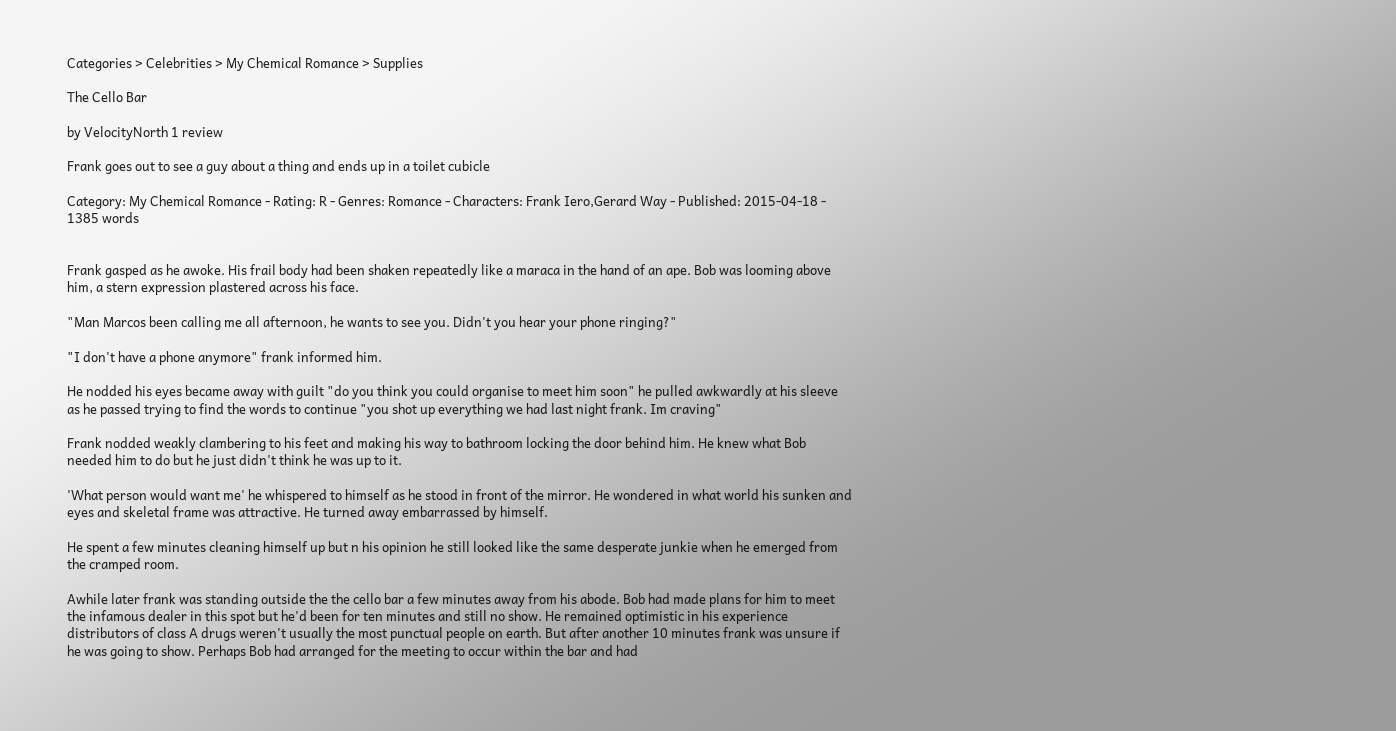Categories > Celebrities > My Chemical Romance > Supplies

The Cello Bar

by VelocityNorth 1 review

Frank goes out to see a guy about a thing and ends up in a toilet cubicle

Category: My Chemical Romance - Rating: R - Genres: Romance - Characters: Frank Iero,Gerard Way - Published: 2015-04-18 - 1385 words


Frank gasped as he awoke. His frail body had been shaken repeatedly like a maraca in the hand of an ape. Bob was looming above him, a stern expression plastered across his face.

"Man Marcos been calling me all afternoon, he wants to see you. Didn't you hear your phone ringing?"

"I don't have a phone anymore" frank informed him.

He nodded his eyes became away with guilt "do you think you could organise to meet him soon" he pulled awkwardly at his sleeve as he passed trying to find the words to continue "you shot up everything we had last night frank. Im craving"

Frank nodded weakly clambering to his feet and making his way to bathroom locking the door behind him. He knew what Bob needed him to do but he just didn't think he was up to it.

'What person would want me' he whispered to himself as he stood in front of the mirror. He wondered in what world his sunken and eyes and skeletal frame was attractive. He turned away embarrassed by himself.

He spent a few minutes cleaning himself up but n his opinion he still looked like the same desperate junkie when he emerged from the cramped room.

Awhile later frank was standing outside the the cello bar a few minutes away from his abode. Bob had made plans for him to meet the infamous dealer in this spot but he'd been for ten minutes and still no show. He remained optimistic in his experience distributors of class A drugs weren't usually the most punctual people on earth. But after another 10 minutes frank was unsure if he was going to show. Perhaps Bob had arranged for the meeting to occur within the bar and had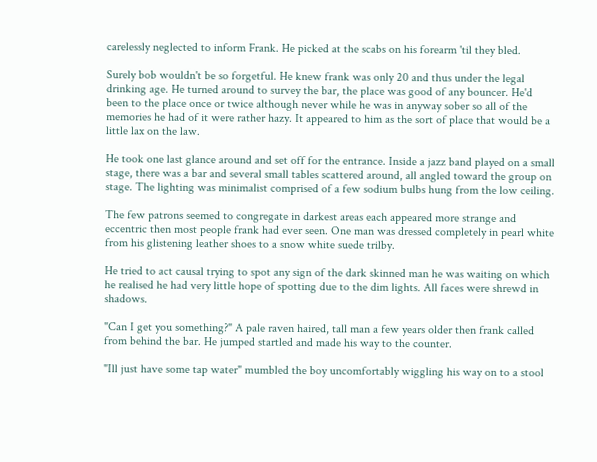carelessly neglected to inform Frank. He picked at the scabs on his forearm 'til they bled.

Surely bob wouldn't be so forgetful. He knew frank was only 20 and thus under the legal drinking age. He turned around to survey the bar, the place was good of any bouncer. He'd been to the place once or twice although never while he was in anyway sober so all of the memories he had of it were rather hazy. It appeared to him as the sort of place that would be a little lax on the law.

He took one last glance around and set off for the entrance. Inside a jazz band played on a small stage, there was a bar and several small tables scattered around, all angled toward the group on stage. The lighting was minimalist comprised of a few sodium bulbs hung from the low ceiling.

The few patrons seemed to congregate in darkest areas each appeared more strange and eccentric then most people frank had ever seen. One man was dressed completely in pearl white from his glistening leather shoes to a snow white suede trilby.

He tried to act causal trying to spot any sign of the dark skinned man he was waiting on which he realised he had very little hope of spotting due to the dim lights. All faces were shrewd in shadows.

"Can I get you something?" A pale raven haired, tall man a few years older then frank called from behind the bar. He jumped startled and made his way to the counter.

"Ill just have some tap water" mumbled the boy uncomfortably wiggling his way on to a stool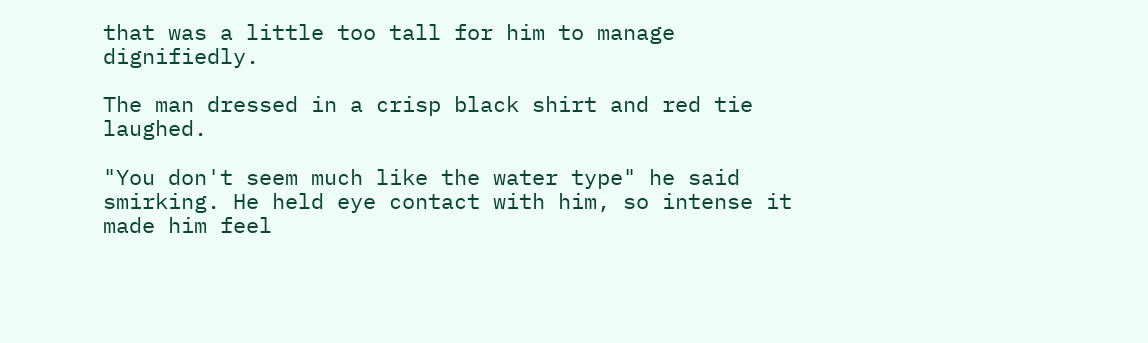that was a little too tall for him to manage dignifiedly.

The man dressed in a crisp black shirt and red tie laughed.

"You don't seem much like the water type" he said smirking. He held eye contact with him, so intense it made him feel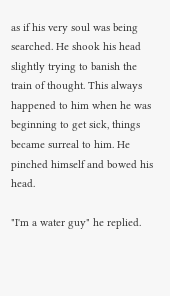as if his very soul was being searched. He shook his head slightly trying to banish the train of thought. This always happened to him when he was beginning to get sick, things became surreal to him. He pinched himself and bowed his head.

"I'm a water guy" he replied.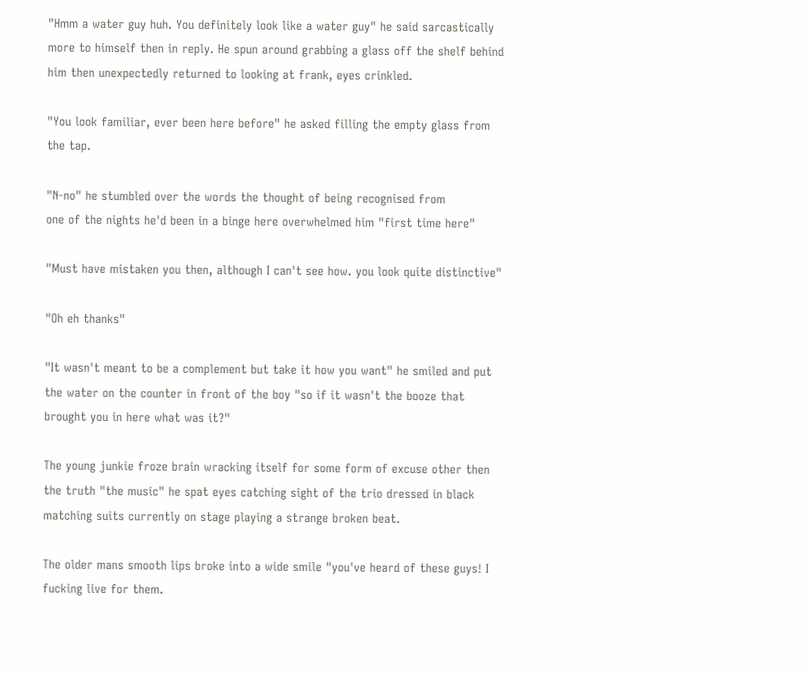"Hmm a water guy huh. You definitely look like a water guy" he said sarcastically more to himself then in reply. He spun around grabbing a glass off the shelf behind him then unexpectedly returned to looking at frank, eyes crinkled.

"You look familiar, ever been here before" he asked filling the empty glass from the tap.

"N-no" he stumbled over the words the thought of being recognised from
one of the nights he'd been in a binge here overwhelmed him "first time here"

"Must have mistaken you then, although I can't see how. you look quite distinctive"

"Oh eh thanks"

"It wasn't meant to be a complement but take it how you want" he smiled and put the water on the counter in front of the boy "so if it wasn't the booze that brought you in here what was it?"

The young junkie froze brain wracking itself for some form of excuse other then the truth "the music" he spat eyes catching sight of the trio dressed in black matching suits currently on stage playing a strange broken beat.

The older mans smooth lips broke into a wide smile "you've heard of these guys! I fucking live for them.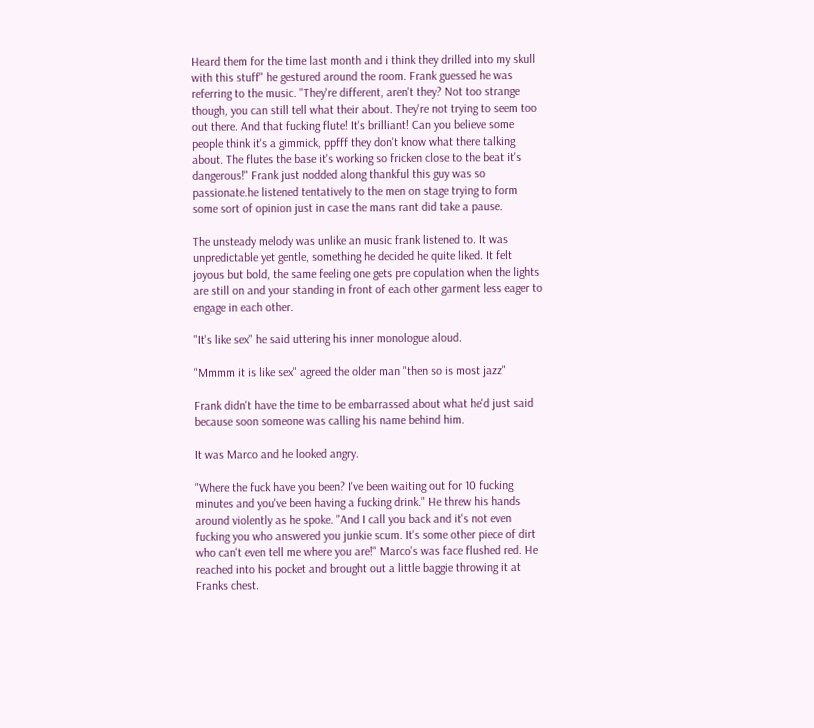Heard them for the time last month and i think they drilled into my skull with this stuff" he gestured around the room. Frank guessed he was referring to the music. "They're different, aren't they? Not too strange though, you can still tell what their about. They're not trying to seem too out there. And that fucking flute! It's brilliant! Can you believe some people think it's a gimmick, ppfff they don't know what there talking about. The flutes the base it's working so fricken close to the beat it's dangerous!" Frank just nodded along thankful this guy was so passionate.he listened tentatively to the men on stage trying to form some sort of opinion just in case the mans rant did take a pause.

The unsteady melody was unlike an music frank listened to. It was unpredictable yet gentle, something he decided he quite liked. It felt joyous but bold, the same feeling one gets pre copulation when the lights are still on and your standing in front of each other garment less eager to engage in each other.

"It's like sex" he said uttering his inner monologue aloud.

"Mmmm it is like sex" agreed the older man "then so is most jazz"

Frank didn't have the time to be embarrassed about what he'd just said because soon someone was calling his name behind him.

It was Marco and he looked angry.

"Where the fuck have you been? I've been waiting out for 10 fucking minutes and you've been having a fucking drink." He threw his hands around violently as he spoke. "And I call you back and it's not even fucking you who answered you junkie scum. It's some other piece of dirt who can't even tell me where you are!" Marco's was face flushed red. He reached into his pocket and brought out a little baggie throwing it at Franks chest.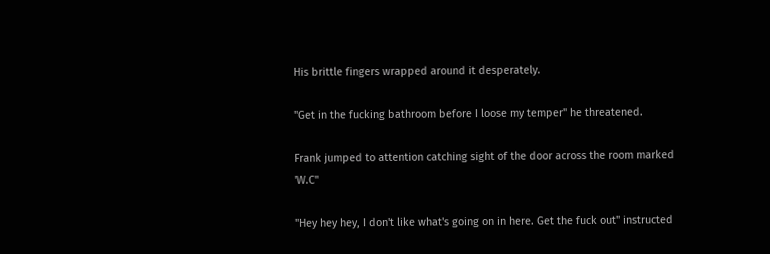His brittle fingers wrapped around it desperately.

"Get in the fucking bathroom before I loose my temper" he threatened.

Frank jumped to attention catching sight of the door across the room marked 'W.C"

"Hey hey hey, I don't like what's going on in here. Get the fuck out" instructed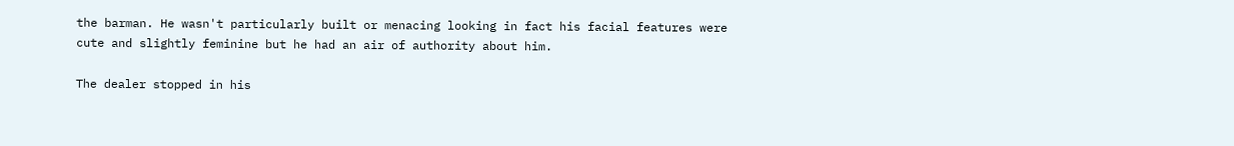the barman. He wasn't particularly built or menacing looking in fact his facial features were cute and slightly feminine but he had an air of authority about him.

The dealer stopped in his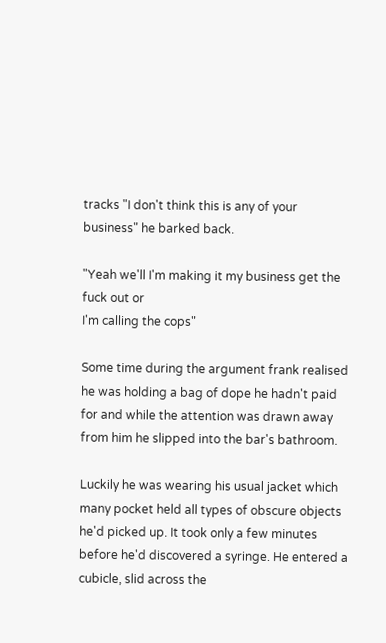tracks "I don't think this is any of your business" he barked back.

"Yeah we'll I'm making it my business get the fuck out or
I'm calling the cops"

Some time during the argument frank realised he was holding a bag of dope he hadn't paid for and while the attention was drawn away from him he slipped into the bar's bathroom.

Luckily he was wearing his usual jacket which many pocket held all types of obscure objects he'd picked up. It took only a few minutes before he'd discovered a syringe. He entered a cubicle, slid across the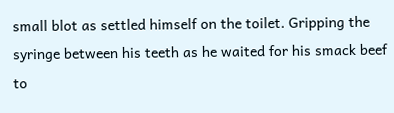small blot as settled himself on the toilet. Gripping the syringe between his teeth as he waited for his smack beef to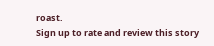roast.
Sign up to rate and review this story